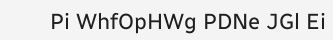Pi WhfOpHWg PDNe JGl Ei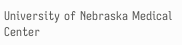University of Nebraska Medical Center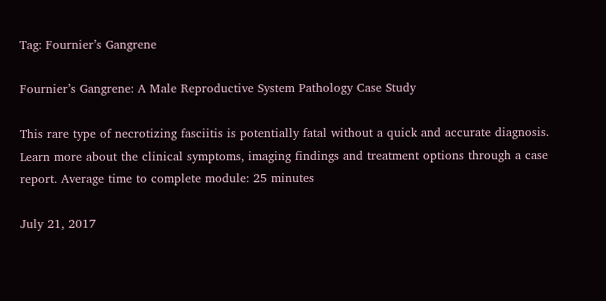Tag: Fournier’s Gangrene

Fournier’s Gangrene: A Male Reproductive System Pathology Case Study

This rare type of necrotizing fasciitis is potentially fatal without a quick and accurate diagnosis.  Learn more about the clinical symptoms, imaging findings and treatment options through a case report. Average time to complete module: 25 minutes

July 21, 2017